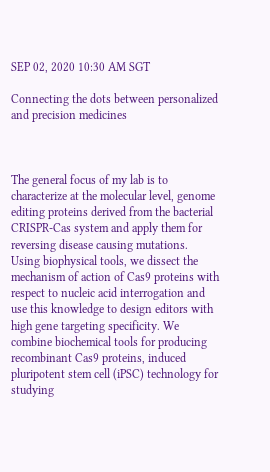SEP 02, 2020 10:30 AM SGT

Connecting the dots between personalized and precision medicines



The general focus of my lab is to characterize at the molecular level, genome editing proteins derived from the bacterial CRISPR-Cas system and apply them for reversing disease causing mutations. Using biophysical tools, we dissect the mechanism of action of Cas9 proteins with respect to nucleic acid interrogation and use this knowledge to design editors with high gene targeting specificity. We combine biochemical tools for producing recombinant Cas9 proteins, induced pluripotent stem cell (iPSC) technology for studying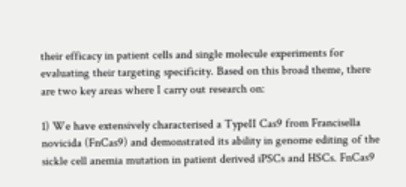their efficacy in patient cells and single molecule experiments for evaluating their targeting specificity. Based on this broad theme, there are two key areas where I carry out research on:

1) We have extensively characterised a TypeII Cas9 from Francisella novicida (FnCas9) and demonstrated its ability in genome editing of the sickle cell anemia mutation in patient derived iPSCs and HSCs. FnCas9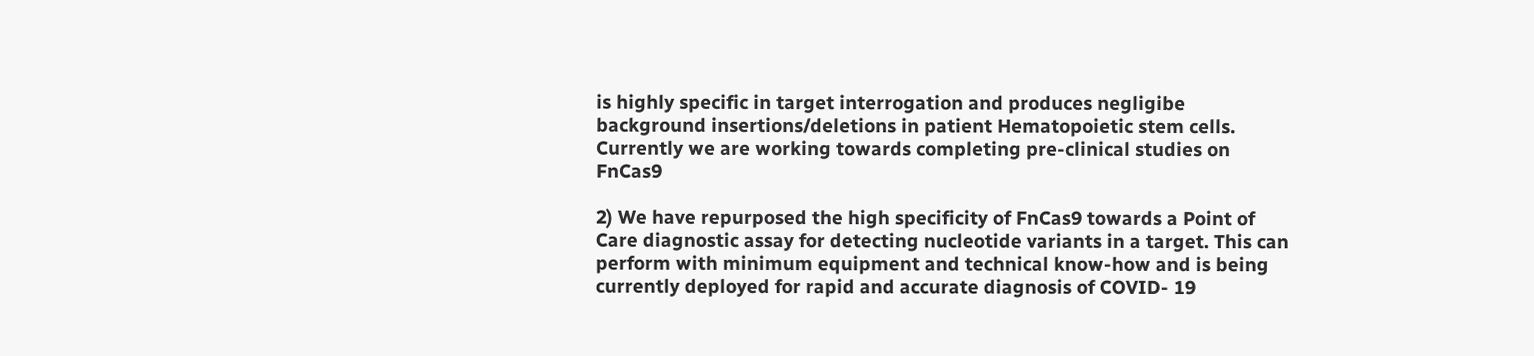is highly specific in target interrogation and produces negligibe background insertions/deletions in patient Hematopoietic stem cells. Currently we are working towards completing pre-clinical studies on FnCas9

2) We have repurposed the high specificity of FnCas9 towards a Point of Care diagnostic assay for detecting nucleotide variants in a target. This can perform with minimum equipment and technical know-how and is being currently deployed for rapid and accurate diagnosis of COVID- 19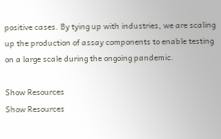positive cases. By tying up with industries, we are scaling up the production of assay components to enable testing on a large scale during the ongoing pandemic.

Show Resources
Show Resources